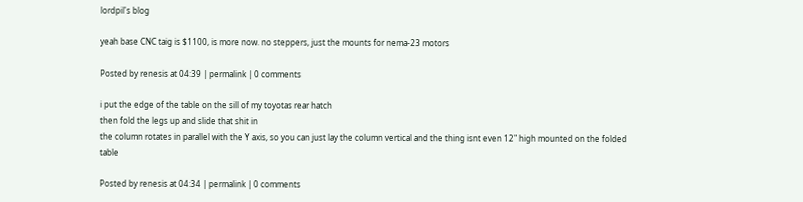lordpil's blog

yeah base CNC taig is $1100, is more now. no steppers, just the mounts for nema-23 motors

Posted by renesis at 04:39 | permalink | 0 comments

i put the edge of the table on the sill of my toyotas rear hatch
then fold the legs up and slide that shit in
the column rotates in parallel with the Y axis, so you can just lay the column vertical and the thing isnt even 12" high mounted on the folded table

Posted by renesis at 04:34 | permalink | 0 comments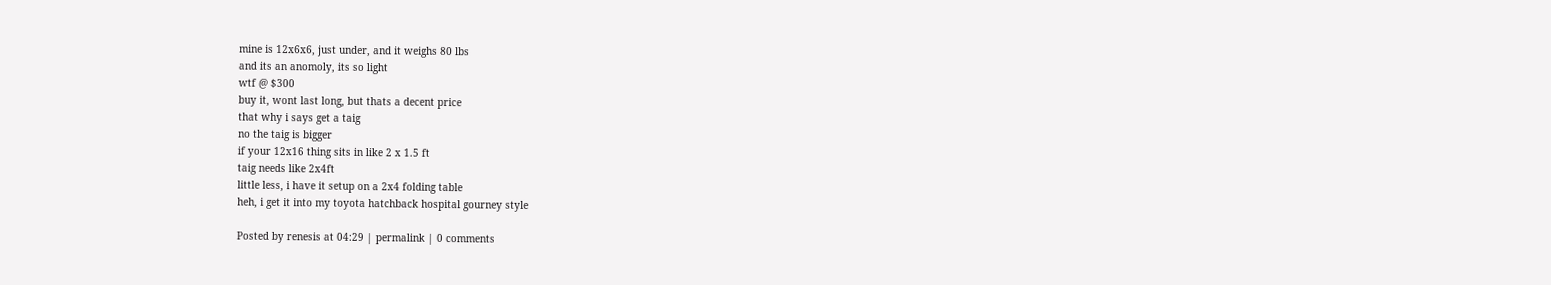mine is 12x6x6, just under, and it weighs 80 lbs
and its an anomoly, its so light
wtf @ $300
buy it, wont last long, but thats a decent price
that why i says get a taig
no the taig is bigger
if your 12x16 thing sits in like 2 x 1.5 ft
taig needs like 2x4ft
little less, i have it setup on a 2x4 folding table
heh, i get it into my toyota hatchback hospital gourney style

Posted by renesis at 04:29 | permalink | 0 comments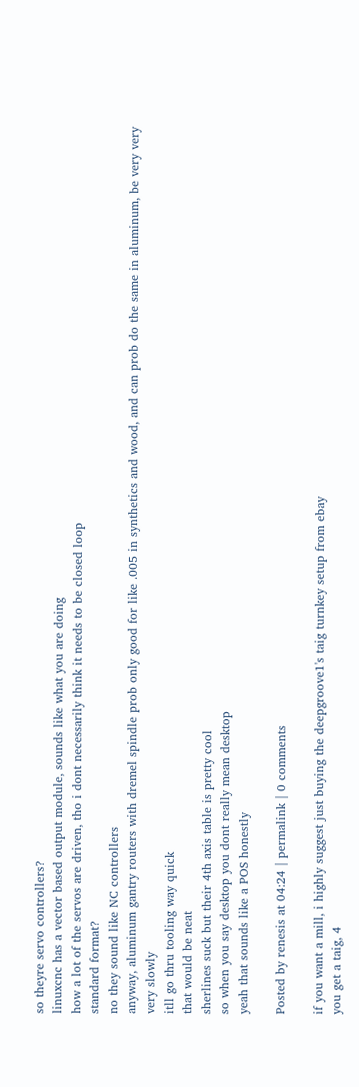so theyre servo controllers?
linuxcnc has a vector based output module, sounds like what you are doing
how a lot of the servos are driven, tho i dont necessarily think it needs to be closed loop
standard format?
no they sound like NC controllers
anyway, aluminum gantry routers with dremel spindle prob only good for like .005 in synthetics and wood, and can prob do the same in aluminum, be very very very slowly
itll go thru tooling way quick
that would be neat
sherlines suck but their 4th axis table is pretty cool
so when you say desktop you dont really mean desktop
yeah that sounds like a POS honestly

Posted by renesis at 04:24 | permalink | 0 comments

if you want a mill, i highly suggest just buying the deepgroove1's taig turnkey setup from ebay
you get a taig, 4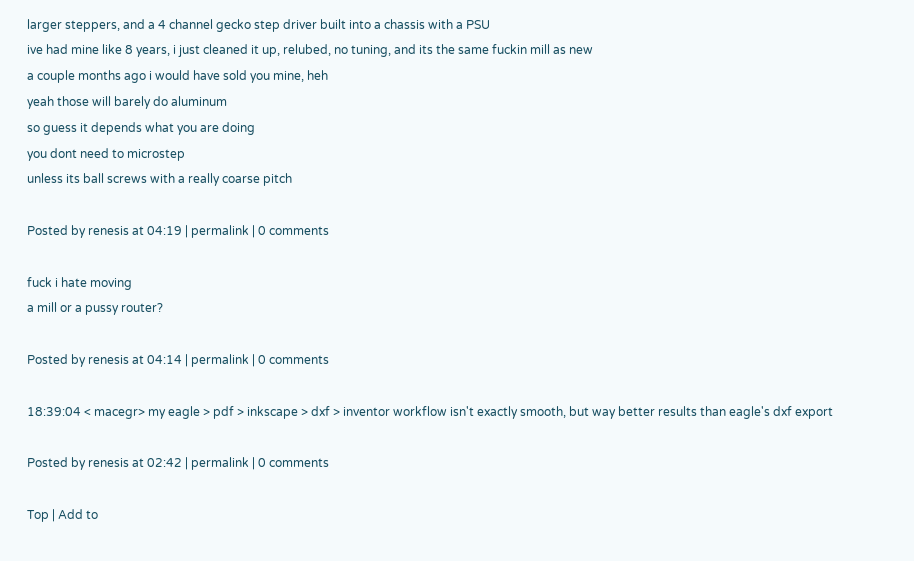larger steppers, and a 4 channel gecko step driver built into a chassis with a PSU
ive had mine like 8 years, i just cleaned it up, relubed, no tuning, and its the same fuckin mill as new
a couple months ago i would have sold you mine, heh
yeah those will barely do aluminum
so guess it depends what you are doing
you dont need to microstep
unless its ball screws with a really coarse pitch

Posted by renesis at 04:19 | permalink | 0 comments

fuck i hate moving
a mill or a pussy router?

Posted by renesis at 04:14 | permalink | 0 comments

18:39:04 < macegr> my eagle > pdf > inkscape > dxf > inventor workflow isn't exactly smooth, but way better results than eagle's dxf export

Posted by renesis at 02:42 | permalink | 0 comments

Top | Add to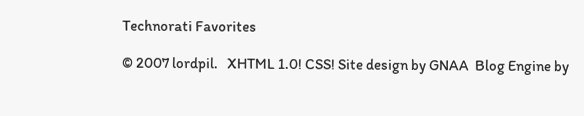Technorati Favorites

© 2007 lordpil.   XHTML 1.0! CSS! Site design by GNAA  Blog Engine by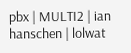pbx | MULTI2 | ian hanschen | lolwat